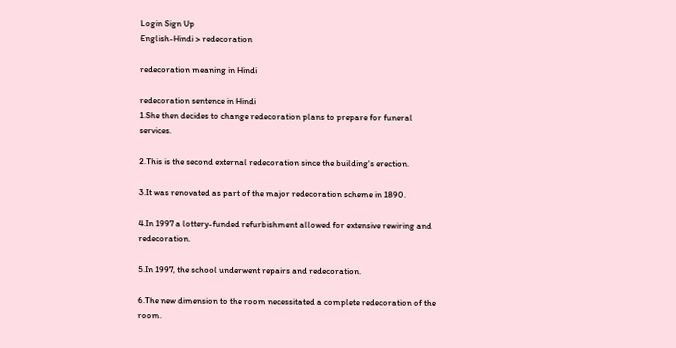Login Sign Up
English-Hindi > redecoration

redecoration meaning in Hindi

redecoration sentence in Hindi
1.She then decides to change redecoration plans to prepare for funeral services.

2.This is the second external redecoration since the building's erection.

3.It was renovated as part of the major redecoration scheme in 1890.

4.In 1997 a lottery-funded refurbishment allowed for extensive rewiring and redecoration.

5.In 1997, the school underwent repairs and redecoration.

6.The new dimension to the room necessitated a complete redecoration of the room.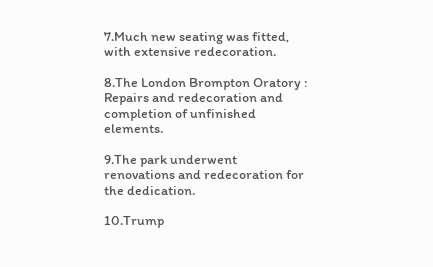7.Much new seating was fitted, with extensive redecoration.

8.The London Brompton Oratory : Repairs and redecoration and completion of unfinished elements.

9.The park underwent renovations and redecoration for the dedication.

10.Trump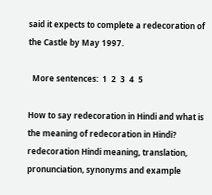said it expects to complete a redecoration of the Castle by May 1997.

  More sentences:  1  2  3  4  5

How to say redecoration in Hindi and what is the meaning of redecoration in Hindi? redecoration Hindi meaning, translation, pronunciation, synonyms and example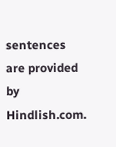sentences are provided by Hindlish.com.